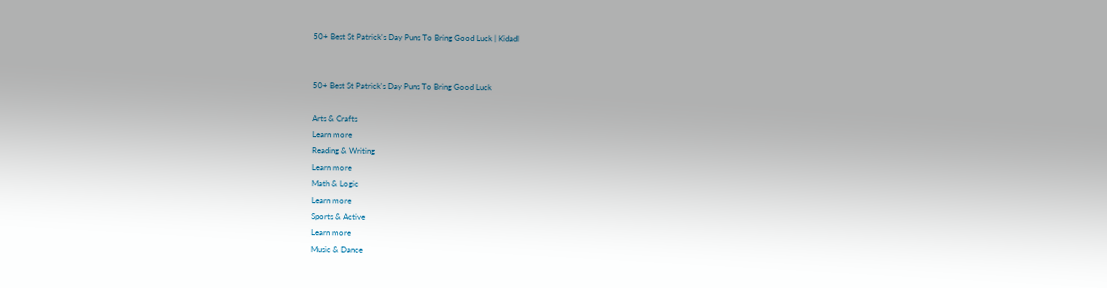50+ Best St Patrick's Day Puns To Bring Good Luck | Kidadl


50+ Best St Patrick's Day Puns To Bring Good Luck

Arts & Crafts
Learn more
Reading & Writing
Learn more
Math & Logic
Learn more
Sports & Active
Learn more
Music & Dance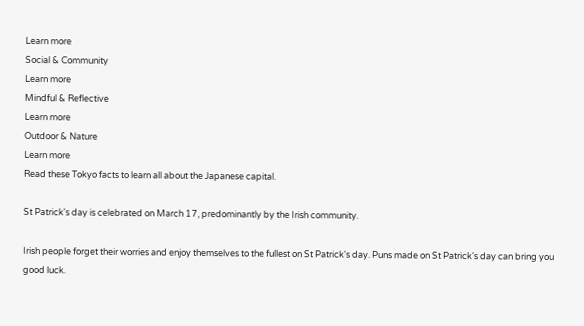Learn more
Social & Community
Learn more
Mindful & Reflective
Learn more
Outdoor & Nature
Learn more
Read these Tokyo facts to learn all about the Japanese capital.

St Patrick's day is celebrated on March 17, predominantly by the Irish community.

Irish people forget their worries and enjoy themselves to the fullest on St Patrick's day. Puns made on St Patrick's day can bring you good luck.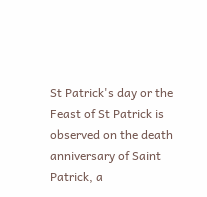St Patrick's day or the Feast of St Patrick is observed on the death anniversary of Saint Patrick, a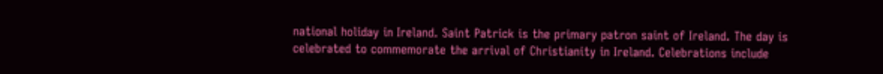national holiday in Ireland. Saint Patrick is the primary patron saint of Ireland. The day is celebrated to commemorate the arrival of Christianity in Ireland. Celebrations include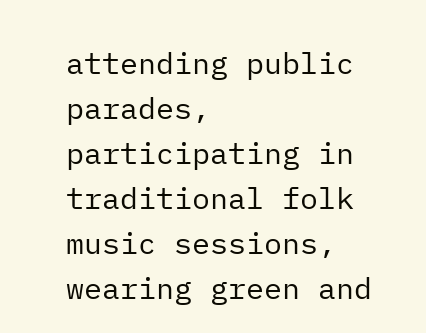attending public parades, participating in traditional folk music sessions, wearing green and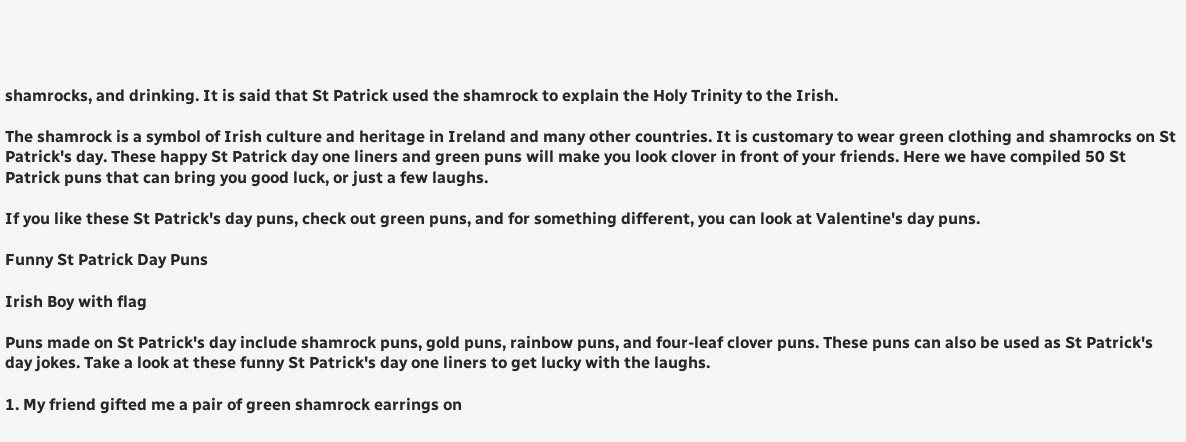shamrocks, and drinking. It is said that St Patrick used the shamrock to explain the Holy Trinity to the Irish.

The shamrock is a symbol of Irish culture and heritage in Ireland and many other countries. It is customary to wear green clothing and shamrocks on St Patrick's day. These happy St Patrick day one liners and green puns will make you look clover in front of your friends. Here we have compiled 50 St Patrick puns that can bring you good luck, or just a few laughs.

If you like these St Patrick's day puns, check out green puns, and for something different, you can look at Valentine's day puns.

Funny St Patrick Day Puns

Irish Boy with flag

Puns made on St Patrick's day include shamrock puns, gold puns, rainbow puns, and four-leaf clover puns. These puns can also be used as St Patrick's day jokes. Take a look at these funny St Patrick's day one liners to get lucky with the laughs.

1. My friend gifted me a pair of green shamrock earrings on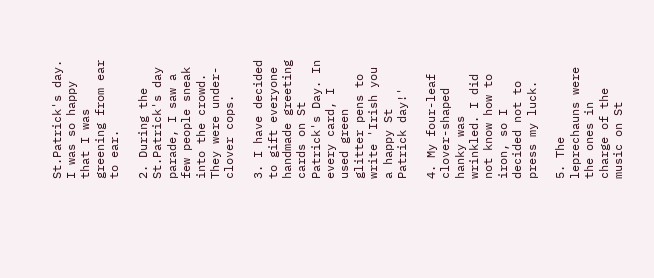St.Patrick's day. I was so happy that I was greening from ear to ear.

2. During the St.Patrick's day parade, I saw a few people sneak into the crowd. They were under-clover cops.

3. I have decided to gift everyone handmade greeting cards on St Patrick's Day. In every card, I used green glitter pens to write 'Irish you a happy St Patrick day!'

4. My four-leaf clover-shaped hanky was wrinkled. I did not know how to iron, so I decided not to press my luck.

5. The leprechauns were the ones in charge of the music on St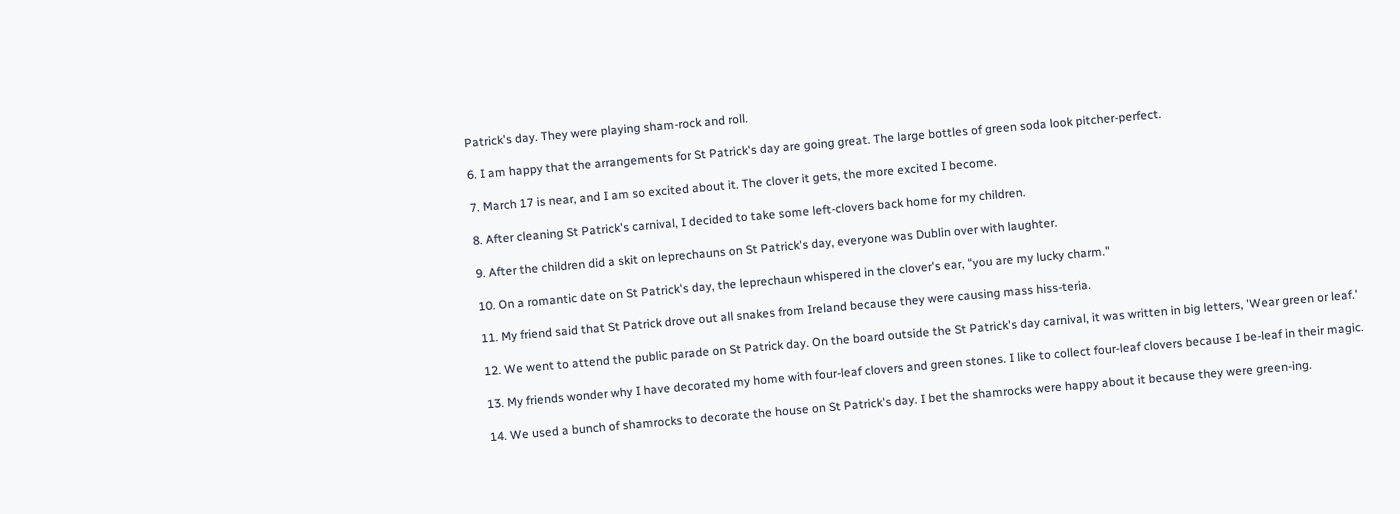Patrick's day. They were playing sham-rock and roll.

6. I am happy that the arrangements for St Patrick's day are going great. The large bottles of green soda look pitcher-perfect.

7. March 17 is near, and I am so excited about it. The clover it gets, the more excited I become.

8. After cleaning St Patrick's carnival, I decided to take some left-clovers back home for my children.

9. After the children did a skit on leprechauns on St Patrick's day, everyone was Dublin over with laughter.

10. On a romantic date on St Patrick's day, the leprechaun whispered in the clover's ear, "you are my lucky charm."

11. My friend said that St Patrick drove out all snakes from Ireland because they were causing mass hiss-teria.

12. We went to attend the public parade on St Patrick day. On the board outside the St Patrick's day carnival, it was written in big letters, 'Wear green or leaf.'

13. My friends wonder why I have decorated my home with four-leaf clovers and green stones. I like to collect four-leaf clovers because I be-leaf in their magic.

14. We used a bunch of shamrocks to decorate the house on St Patrick's day. I bet the shamrocks were happy about it because they were green-ing.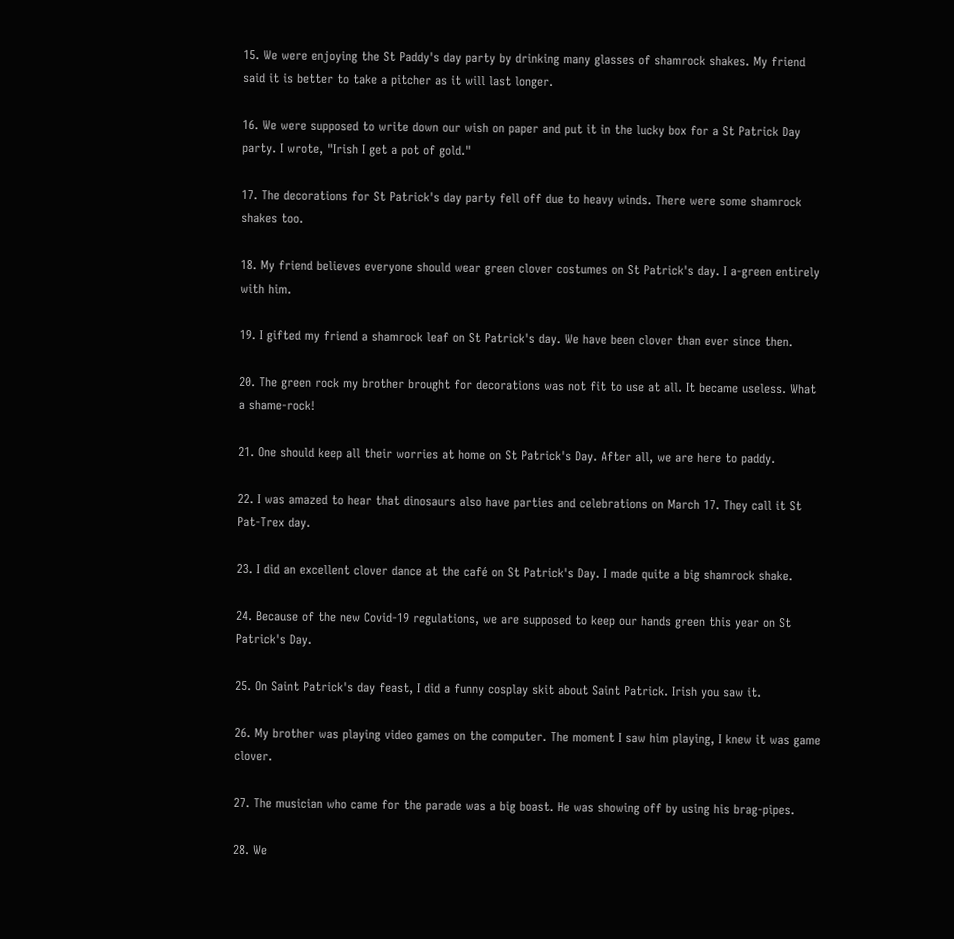15. We were enjoying the St Paddy's day party by drinking many glasses of shamrock shakes. My friend said it is better to take a pitcher as it will last longer.

16. We were supposed to write down our wish on paper and put it in the lucky box for a St Patrick Day party. I wrote, "Irish I get a pot of gold."

17. The decorations for St Patrick's day party fell off due to heavy winds. There were some shamrock shakes too.

18. My friend believes everyone should wear green clover costumes on St Patrick's day. I a-green entirely with him.

19. I gifted my friend a shamrock leaf on St Patrick's day. We have been clover than ever since then.

20. The green rock my brother brought for decorations was not fit to use at all. It became useless. What a shame-rock!

21. One should keep all their worries at home on St Patrick's Day. After all, we are here to paddy.

22. I was amazed to hear that dinosaurs also have parties and celebrations on March 17. They call it St Pat-Trex day.

23. I did an excellent clover dance at the café on St Patrick's Day. I made quite a big shamrock shake.

24. Because of the new Covid-19 regulations, we are supposed to keep our hands green this year on St Patrick's Day.

25. On Saint Patrick's day feast, I did a funny cosplay skit about Saint Patrick. Irish you saw it.

26. My brother was playing video games on the computer. The moment I saw him playing, I knew it was game clover.

27. The musician who came for the parade was a big boast. He was showing off by using his brag-pipes.

28. We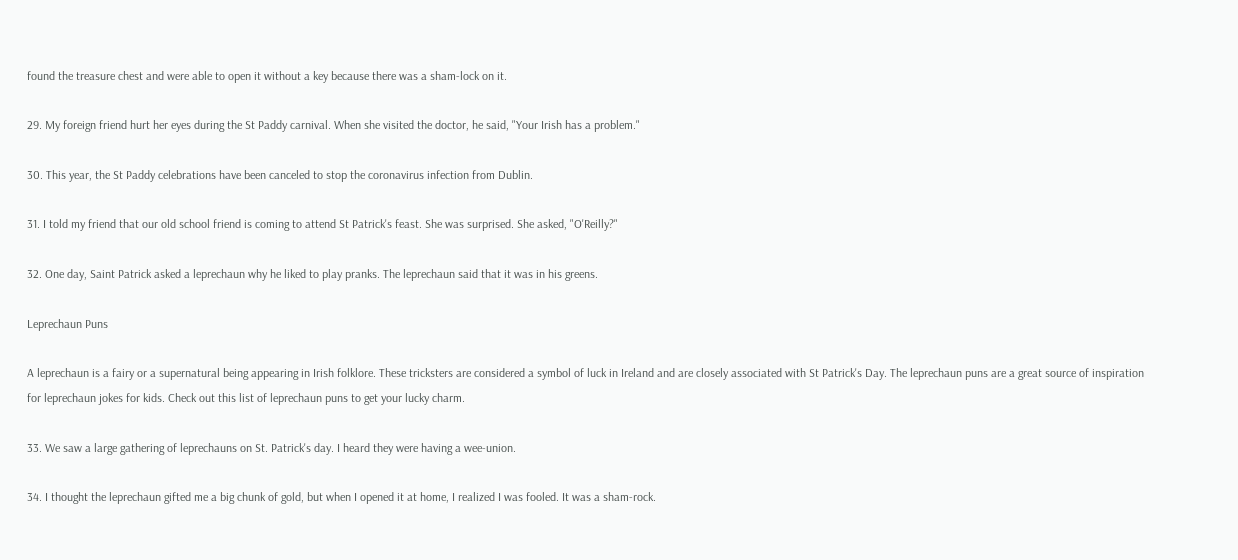found the treasure chest and were able to open it without a key because there was a sham-lock on it.

29. My foreign friend hurt her eyes during the St Paddy carnival. When she visited the doctor, he said, "Your Irish has a problem."

30. This year, the St Paddy celebrations have been canceled to stop the coronavirus infection from Dublin.

31. I told my friend that our old school friend is coming to attend St Patrick's feast. She was surprised. She asked, "O'Reilly?"

32. One day, Saint Patrick asked a leprechaun why he liked to play pranks. The leprechaun said that it was in his greens.

Leprechaun Puns

A leprechaun is a fairy or a supernatural being appearing in Irish folklore. These tricksters are considered a symbol of luck in Ireland and are closely associated with St Patrick's Day. The leprechaun puns are a great source of inspiration for leprechaun jokes for kids. Check out this list of leprechaun puns to get your lucky charm.

33. We saw a large gathering of leprechauns on St. Patrick's day. I heard they were having a wee-union.

34. I thought the leprechaun gifted me a big chunk of gold, but when I opened it at home, I realized I was fooled. It was a sham-rock.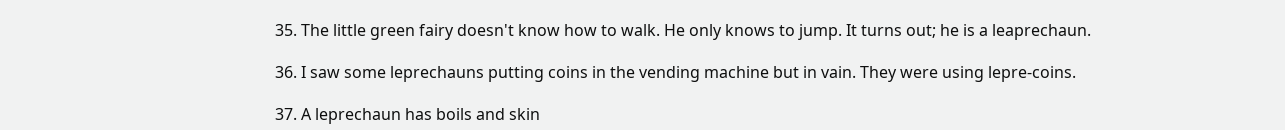35. The little green fairy doesn't know how to walk. He only knows to jump. It turns out; he is a leaprechaun.

36. I saw some leprechauns putting coins in the vending machine but in vain. They were using lepre-coins.

37. A leprechaun has boils and skin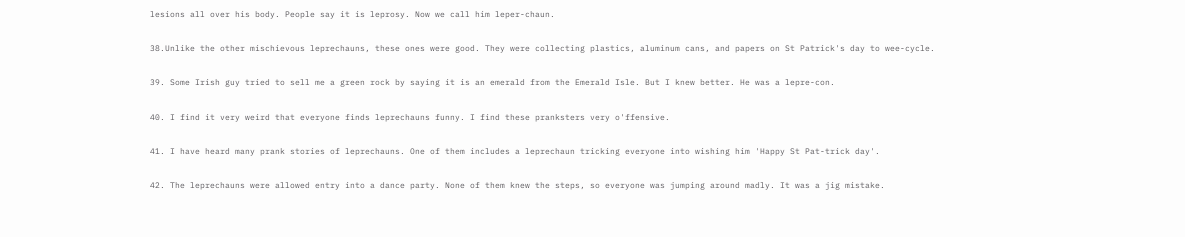lesions all over his body. People say it is leprosy. Now we call him leper-chaun.

38.Unlike the other mischievous leprechauns, these ones were good. They were collecting plastics, aluminum cans, and papers on St Patrick's day to wee-cycle.

39. Some Irish guy tried to sell me a green rock by saying it is an emerald from the Emerald Isle. But I knew better. He was a lepre-con.

40. I find it very weird that everyone finds leprechauns funny. I find these pranksters very o'ffensive.

41. I have heard many prank stories of leprechauns. One of them includes a leprechaun tricking everyone into wishing him 'Happy St Pat-trick day'.

42. The leprechauns were allowed entry into a dance party. None of them knew the steps, so everyone was jumping around madly. It was a jig mistake.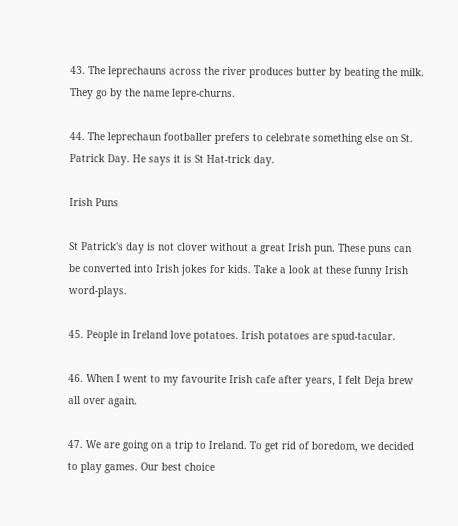43. The leprechauns across the river produces butter by beating the milk. They go by the name lepre-churns.

44. The leprechaun footballer prefers to celebrate something else on St. Patrick Day. He says it is St Hat-trick day.

Irish Puns

St Patrick's day is not clover without a great Irish pun. These puns can be converted into Irish jokes for kids. Take a look at these funny Irish word-plays.

45. People in Ireland love potatoes. Irish potatoes are spud-tacular.

46. When I went to my favourite Irish cafe after years, I felt Deja brew all over again.

47. We are going on a trip to Ireland. To get rid of boredom, we decided to play games. Our best choice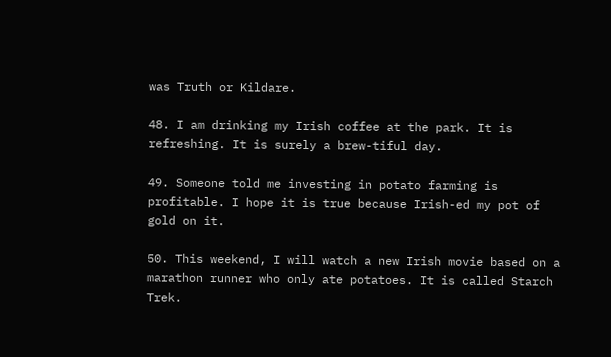was Truth or Kildare.

48. I am drinking my Irish coffee at the park. It is refreshing. It is surely a brew-tiful day.

49. Someone told me investing in potato farming is profitable. I hope it is true because Irish-ed my pot of gold on it.

50. This weekend, I will watch a new Irish movie based on a marathon runner who only ate potatoes. It is called Starch Trek.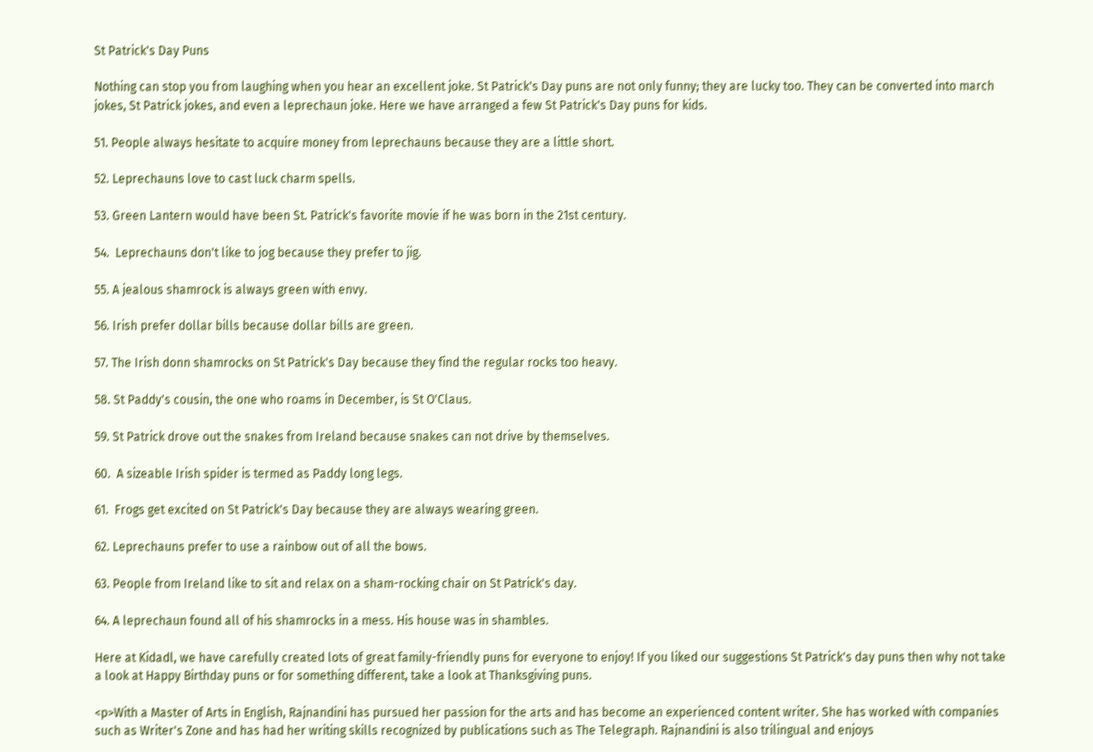St Patrick's Day Puns

Nothing can stop you from laughing when you hear an excellent joke. St Patrick's Day puns are not only funny; they are lucky too. They can be converted into march jokes, St Patrick jokes, and even a leprechaun joke. Here we have arranged a few St Patrick's Day puns for kids.

51. People always hesitate to acquire money from leprechauns because they are a little short.

52. Leprechauns love to cast luck charm spells.

53. Green Lantern would have been St. Patrick's favorite movie if he was born in the 21st century.

54.  Leprechauns don't like to jog because they prefer to jig.

55. A jealous shamrock is always green with envy.

56. Irish prefer dollar bills because dollar bills are green.

57. The Irish donn shamrocks on St Patrick's Day because they find the regular rocks too heavy.

58. St Paddy's cousin, the one who roams in December, is St O'Claus.

59. St Patrick drove out the snakes from Ireland because snakes can not drive by themselves.

60.  A sizeable Irish spider is termed as Paddy long legs.

61.  Frogs get excited on St Patrick's Day because they are always wearing green.

62. Leprechauns prefer to use a rainbow out of all the bows.

63. People from Ireland like to sit and relax on a sham-rocking chair on St Patrick's day.

64. A leprechaun found all of his shamrocks in a mess. His house was in shambles.

Here at Kidadl, we have carefully created lots of great family-friendly puns for everyone to enjoy! If you liked our suggestions St Patrick's day puns then why not take a look at Happy Birthday puns or for something different, take a look at Thanksgiving puns.

<p>With a Master of Arts in English, Rajnandini has pursued her passion for the arts and has become an experienced content writer. She has worked with companies such as Writer's Zone and has had her writing skills recognized by publications such as The Telegraph. Rajnandini is also trilingual and enjoys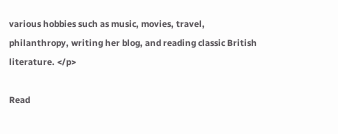various hobbies such as music, movies, travel, philanthropy, writing her blog, and reading classic British literature. </p>

Read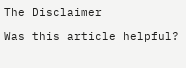The Disclaimer

Was this article helpful?